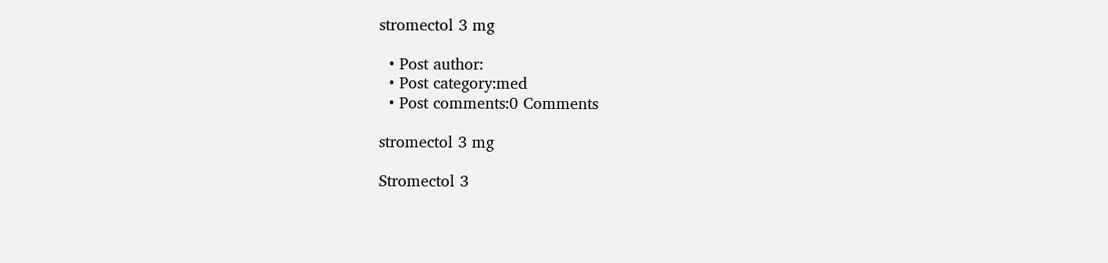stromectol 3 mg

  • Post author:
  • Post category:med
  • Post comments:0 Comments

stromectol 3 mg

Stromectol 3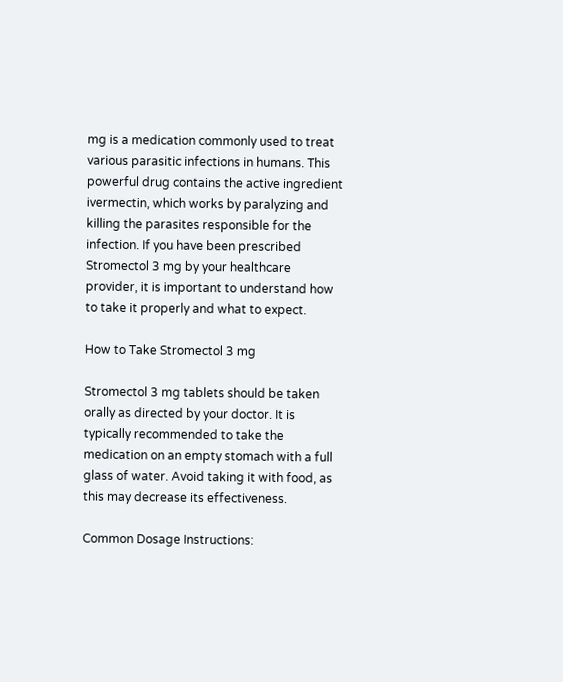mg is a medication commonly used to treat various parasitic infections in humans. This powerful drug contains the active ingredient ivermectin, which works by paralyzing and killing the parasites responsible for the infection. If you have been prescribed Stromectol 3 mg by your healthcare provider, it is important to understand how to take it properly and what to expect.

How to Take Stromectol 3 mg

Stromectol 3 mg tablets should be taken orally as directed by your doctor. It is typically recommended to take the medication on an empty stomach with a full glass of water. Avoid taking it with food, as this may decrease its effectiveness.

Common Dosage Instructions: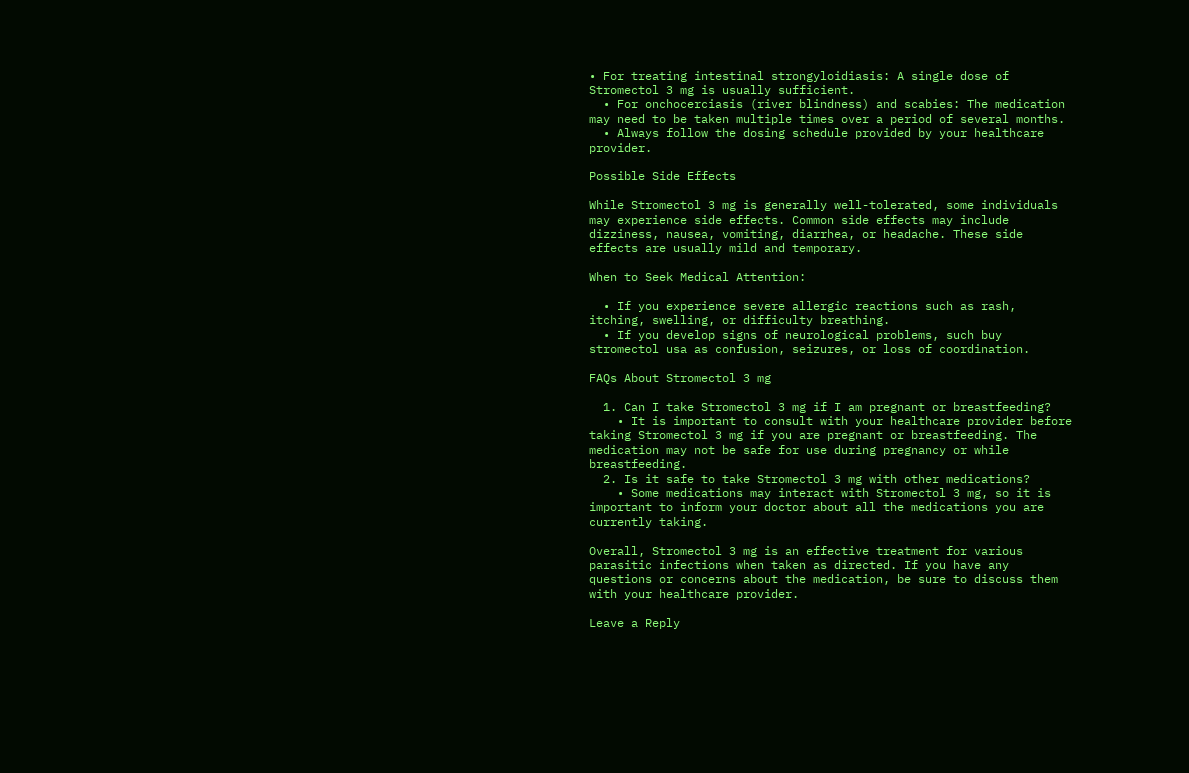• For treating intestinal strongyloidiasis: A single dose of Stromectol 3 mg is usually sufficient.
  • For onchocerciasis (river blindness) and scabies: The medication may need to be taken multiple times over a period of several months.
  • Always follow the dosing schedule provided by your healthcare provider.

Possible Side Effects

While Stromectol 3 mg is generally well-tolerated, some individuals may experience side effects. Common side effects may include dizziness, nausea, vomiting, diarrhea, or headache. These side effects are usually mild and temporary.

When to Seek Medical Attention:

  • If you experience severe allergic reactions such as rash, itching, swelling, or difficulty breathing.
  • If you develop signs of neurological problems, such buy stromectol usa as confusion, seizures, or loss of coordination.

FAQs About Stromectol 3 mg

  1. Can I take Stromectol 3 mg if I am pregnant or breastfeeding?
    • It is important to consult with your healthcare provider before taking Stromectol 3 mg if you are pregnant or breastfeeding. The medication may not be safe for use during pregnancy or while breastfeeding.
  2. Is it safe to take Stromectol 3 mg with other medications?
    • Some medications may interact with Stromectol 3 mg, so it is important to inform your doctor about all the medications you are currently taking.

Overall, Stromectol 3 mg is an effective treatment for various parasitic infections when taken as directed. If you have any questions or concerns about the medication, be sure to discuss them with your healthcare provider.

Leave a Reply